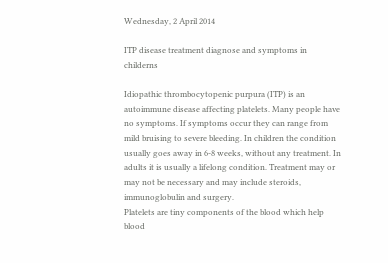Wednesday, 2 April 2014

ITP disease treatment diagnose and symptoms in childerns

Idiopathic thrombocytopenic purpura (ITP) is an autoimmune disease affecting platelets. Many people have no symptoms. If symptoms occur they can range from mild bruising to severe bleeding. In children the condition usually goes away in 6-8 weeks, without any treatment. In adults it is usually a lifelong condition. Treatment may or may not be necessary and may include steroids, immunoglobulin and surgery.
Platelets are tiny components of the blood which help blood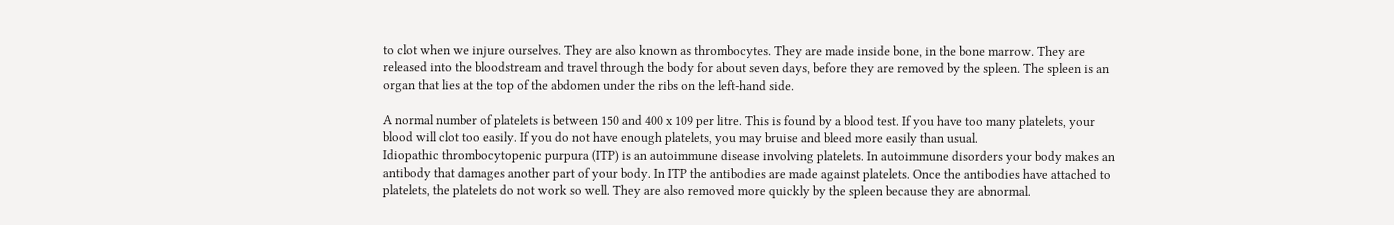to clot when we injure ourselves. They are also known as thrombocytes. They are made inside bone, in the bone marrow. They are released into the bloodstream and travel through the body for about seven days, before they are removed by the spleen. The spleen is an organ that lies at the top of the abdomen under the ribs on the left-hand side.

A normal number of platelets is between 150 and 400 x 109 per litre. This is found by a blood test. If you have too many platelets, your blood will clot too easily. If you do not have enough platelets, you may bruise and bleed more easily than usual.
Idiopathic thrombocytopenic purpura (ITP) is an autoimmune disease involving platelets. In autoimmune disorders your body makes an antibody that damages another part of your body. In ITP the antibodies are made against platelets. Once the antibodies have attached to platelets, the platelets do not work so well. They are also removed more quickly by the spleen because they are abnormal.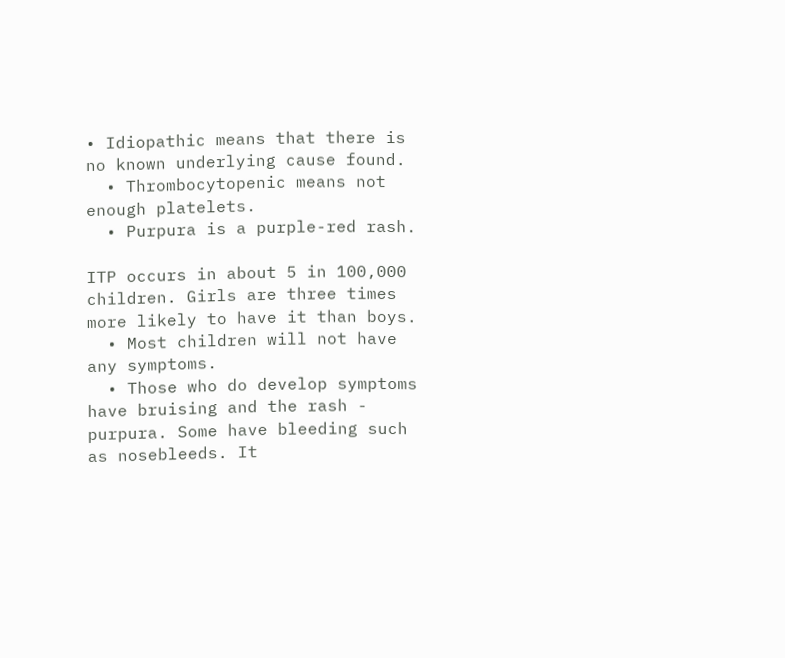• Idiopathic means that there is no known underlying cause found.
  • Thrombocytopenic means not enough platelets.
  • Purpura is a purple-red rash.

ITP occurs in about 5 in 100,000 children. Girls are three times more likely to have it than boys.
  • Most children will not have any symptoms.
  • Those who do develop symptoms have bruising and the rash - purpura. Some have bleeding such as nosebleeds. It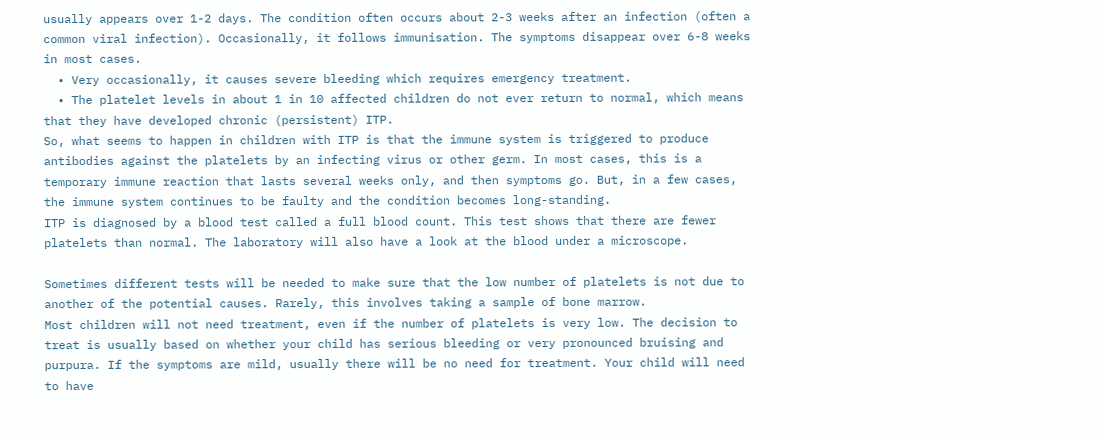usually appears over 1-2 days. The condition often occurs about 2-3 weeks after an infection (often a common viral infection). Occasionally, it follows immunisation. The symptoms disappear over 6-8 weeks in most cases.
  • Very occasionally, it causes severe bleeding which requires emergency treatment.
  • The platelet levels in about 1 in 10 affected children do not ever return to normal, which means that they have developed chronic (persistent) ITP.
So, what seems to happen in children with ITP is that the immune system is triggered to produce antibodies against the platelets by an infecting virus or other germ. In most cases, this is a temporary immune reaction that lasts several weeks only, and then symptoms go. But, in a few cases, the immune system continues to be faulty and the condition becomes long-standing.
ITP is diagnosed by a blood test called a full blood count. This test shows that there are fewer platelets than normal. The laboratory will also have a look at the blood under a microscope.

Sometimes different tests will be needed to make sure that the low number of platelets is not due to another of the potential causes. Rarely, this involves taking a sample of bone marrow.
Most children will not need treatment, even if the number of platelets is very low. The decision to treat is usually based on whether your child has serious bleeding or very pronounced bruising and purpura. If the symptoms are mild, usually there will be no need for treatment. Your child will need to have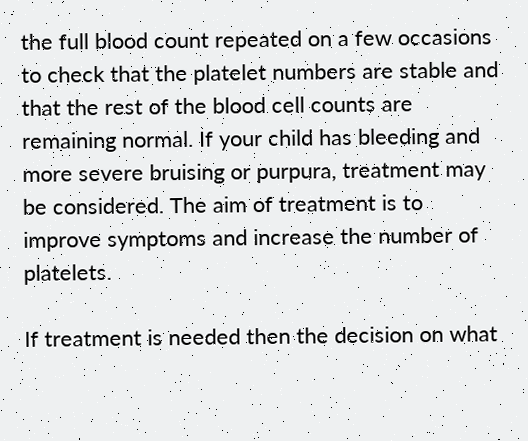the full blood count repeated on a few occasions to check that the platelet numbers are stable and that the rest of the blood cell counts are remaining normal. If your child has bleeding and more severe bruising or purpura, treatment may be considered. The aim of treatment is to improve symptoms and increase the number of platelets.

If treatment is needed then the decision on what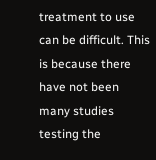treatment to use can be difficult. This is because there have not been many studies testing the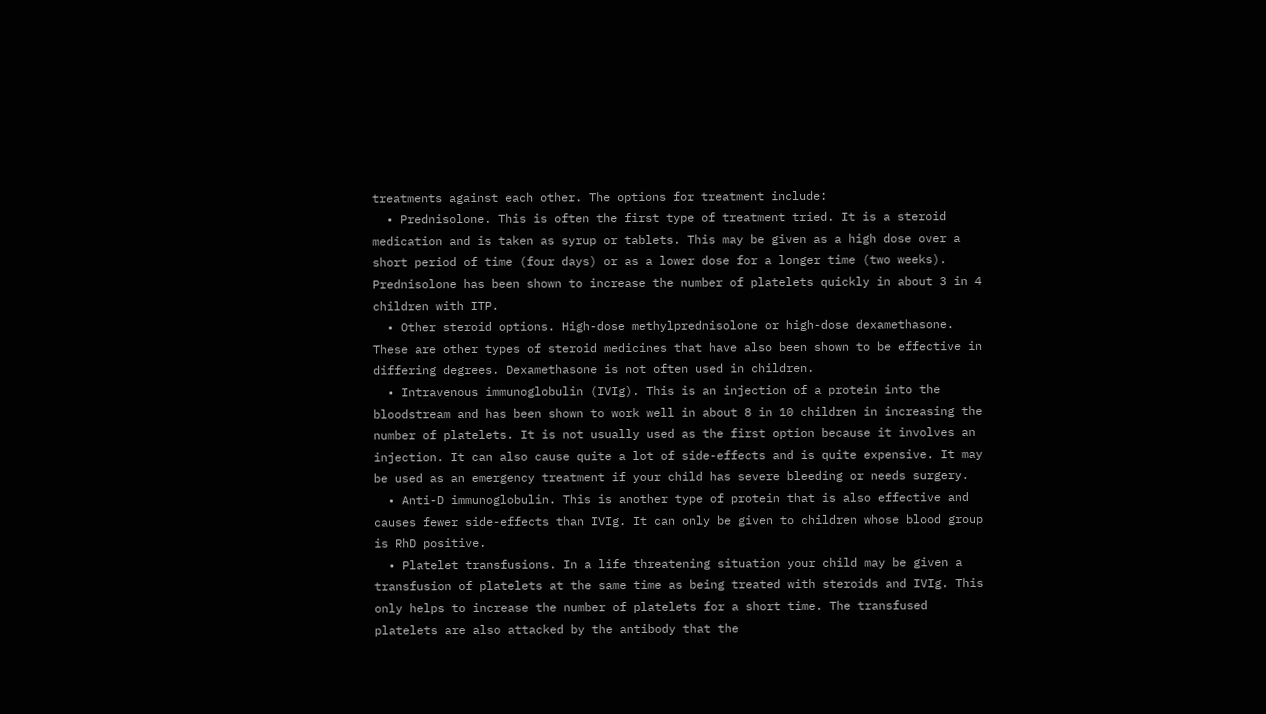treatments against each other. The options for treatment include:
  • Prednisolone. This is often the first type of treatment tried. It is a steroid medication and is taken as syrup or tablets. This may be given as a high dose over a short period of time (four days) or as a lower dose for a longer time (two weeks). Prednisolone has been shown to increase the number of platelets quickly in about 3 in 4 children with ITP.
  • Other steroid options. High-dose methylprednisolone or high-dose dexamethasone. These are other types of steroid medicines that have also been shown to be effective in differing degrees. Dexamethasone is not often used in children.
  • Intravenous immunoglobulin (IVIg). This is an injection of a protein into the bloodstream and has been shown to work well in about 8 in 10 children in increasing the number of platelets. It is not usually used as the first option because it involves an injection. It can also cause quite a lot of side-effects and is quite expensive. It may be used as an emergency treatment if your child has severe bleeding or needs surgery.
  • Anti-D immunoglobulin. This is another type of protein that is also effective and causes fewer side-effects than IVIg. It can only be given to children whose blood group is RhD positive.
  • Platelet transfusions. In a life threatening situation your child may be given a transfusion of platelets at the same time as being treated with steroids and IVIg. This only helps to increase the number of platelets for a short time. The transfused platelets are also attacked by the antibody that the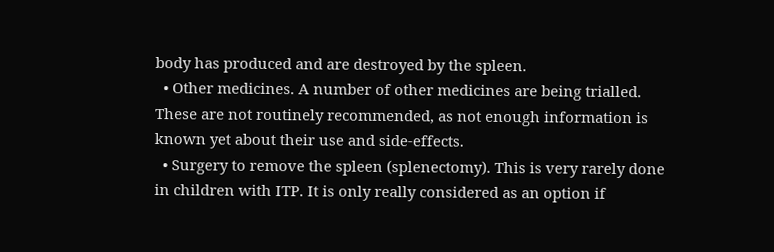body has produced and are destroyed by the spleen.
  • Other medicines. A number of other medicines are being trialled. These are not routinely recommended, as not enough information is known yet about their use and side-effects.
  • Surgery to remove the spleen (splenectomy). This is very rarely done in children with ITP. It is only really considered as an option if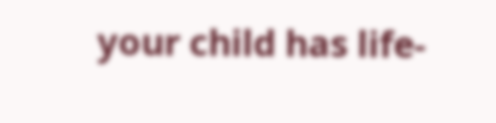your child has life-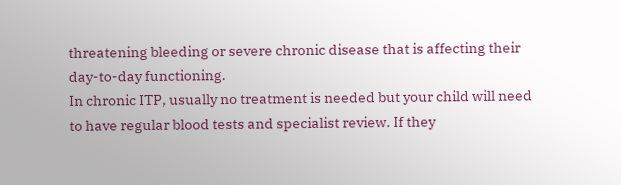threatening bleeding or severe chronic disease that is affecting their day-to-day functioning.
In chronic ITP, usually no treatment is needed but your child will need to have regular blood tests and specialist review. If they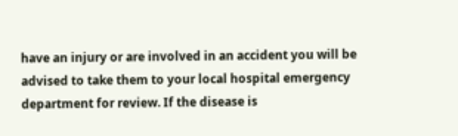have an injury or are involved in an accident you will be advised to take them to your local hospital emergency department for review. If the disease is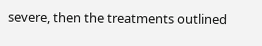severe, then the treatments outlined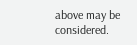above may be considered.